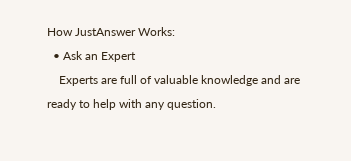How JustAnswer Works:
  • Ask an Expert
    Experts are full of valuable knowledge and are ready to help with any question.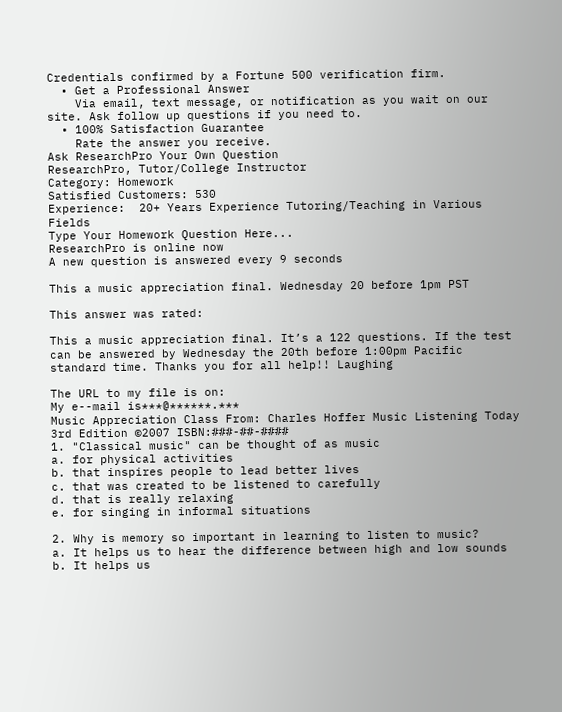Credentials confirmed by a Fortune 500 verification firm.
  • Get a Professional Answer
    Via email, text message, or notification as you wait on our site. Ask follow up questions if you need to.
  • 100% Satisfaction Guarantee
    Rate the answer you receive.
Ask ResearchPro Your Own Question
ResearchPro, Tutor/College Instructor
Category: Homework
Satisfied Customers: 530
Experience:  20+ Years Experience Tutoring/Teaching in Various Fields
Type Your Homework Question Here...
ResearchPro is online now
A new question is answered every 9 seconds

This a music appreciation final. Wednesday 20 before 1pm PST

This answer was rated:

This a music appreciation final. It’s a 122 questions. If the test can be answered by Wednesday the 20th before 1:00pm Pacific standard time. Thanks you for all help!! Laughing

The URL to my file is on:
My e--mail is***@******.***
Music Appreciation Class From: Charles Hoffer Music Listening Today 3rd Edition ©2007 ISBN:###-##-####
1. "Classical music" can be thought of as music
a. for physical activities
b. that inspires people to lead better lives
c. that was created to be listened to carefully
d. that is really relaxing
e. for singing in informal situations

2. Why is memory so important in learning to listen to music?
a. It helps us to hear the difference between high and low sounds
b. It helps us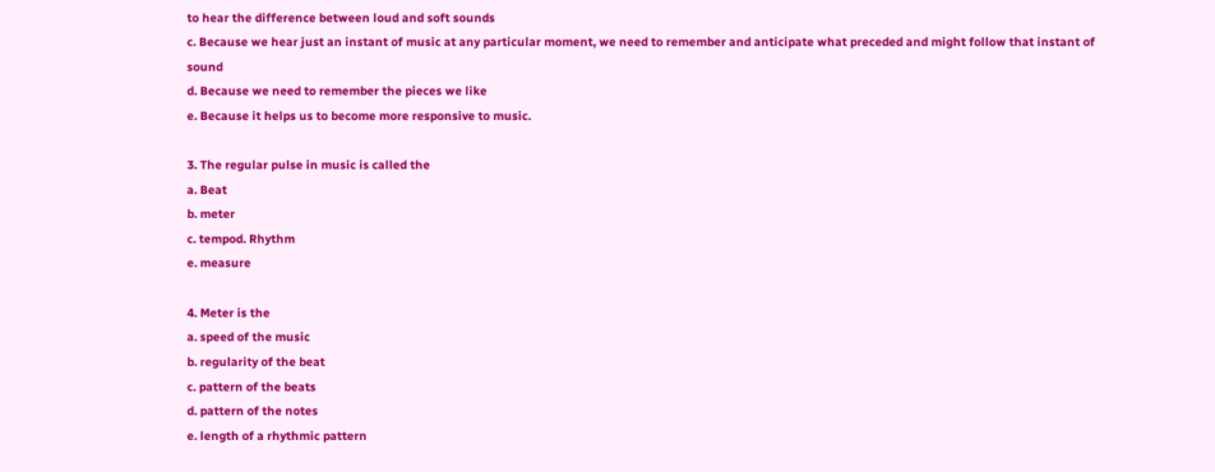to hear the difference between loud and soft sounds
c. Because we hear just an instant of music at any particular moment, we need to remember and anticipate what preceded and might follow that instant of sound
d. Because we need to remember the pieces we like
e. Because it helps us to become more responsive to music.

3. The regular pulse in music is called the
a. Beat
b. meter
c. tempod. Rhythm
e. measure

4. Meter is the
a. speed of the music
b. regularity of the beat
c. pattern of the beats
d. pattern of the notes
e. length of a rhythmic pattern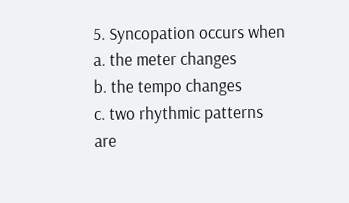5. Syncopation occurs when
a. the meter changes
b. the tempo changes
c. two rhythmic patterns are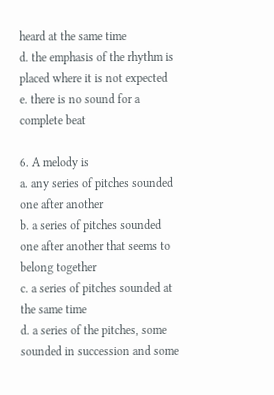heard at the same time
d. the emphasis of the rhythm is placed where it is not expected
e. there is no sound for a complete beat

6. A melody is
a. any series of pitches sounded one after another
b. a series of pitches sounded one after another that seems to belong together
c. a series of pitches sounded at the same time
d. a series of the pitches, some sounded in succession and some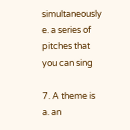simultaneously
e. a series of pitches that you can sing

7. A theme is
a. an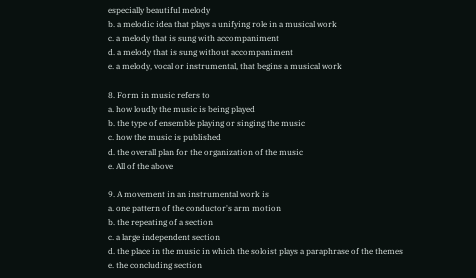especially beautiful melody
b. a melodic idea that plays a unifying role in a musical work
c. a melody that is sung with accompaniment
d. a melody that is sung without accompaniment
e. a melody, vocal or instrumental, that begins a musical work

8. Form in music refers to
a. how loudly the music is being played
b. the type of ensemble playing or singing the music
c. how the music is published
d. the overall plan for the organization of the music
e. All of the above

9. A movement in an instrumental work is
a. one pattern of the conductor's arm motion
b. the repeating of a section
c. a large independent section
d. the place in the music in which the soloist plays a paraphrase of the themes
e. the concluding section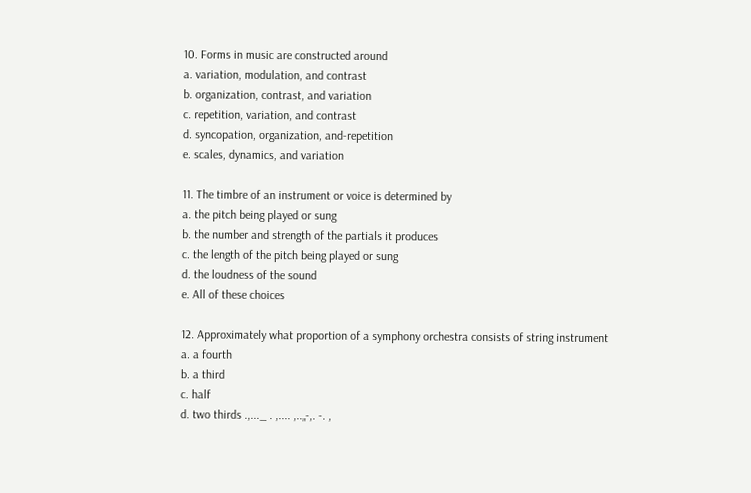10. Forms in music are constructed around
a. variation, modulation, and contrast
b. organization, contrast, and variation
c. repetition, variation, and contrast
d. syncopation, organization, and-repetition
e. scales, dynamics, and variation

11. The timbre of an instrument or voice is determined by
a. the pitch being played or sung
b. the number and strength of the partials it produces
c. the length of the pitch being played or sung
d. the loudness of the sound
e. All of these choices

12. Approximately what proportion of a symphony orchestra consists of string instrument
a. a fourth
b. a third
c. half
d. two thirds .,..._ . ,.... ,..„-,. -. ,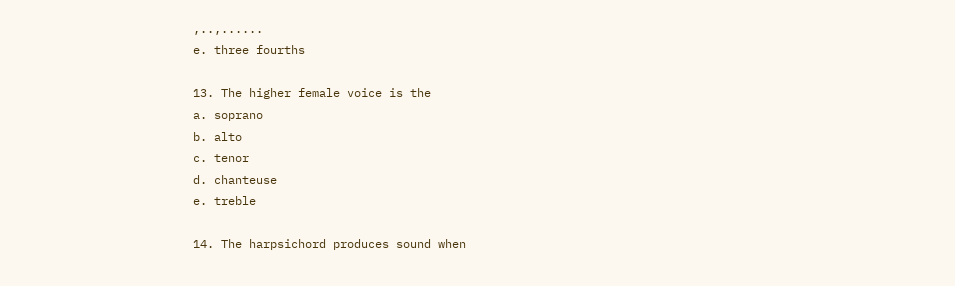,..,......
e. three fourths

13. The higher female voice is the
a. soprano
b. alto
c. tenor
d. chanteuse
e. treble

14. The harpsichord produces sound when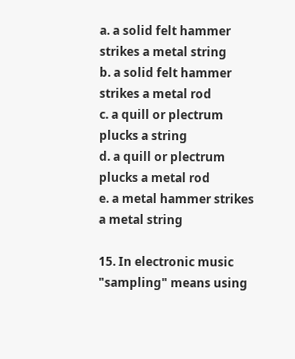a. a solid felt hammer strikes a metal string
b. a solid felt hammer strikes a metal rod
c. a quill or plectrum plucks a string
d. a quill or plectrum plucks a metal rod
e. a metal hammer strikes a metal string

15. In electronic music "sampling" means using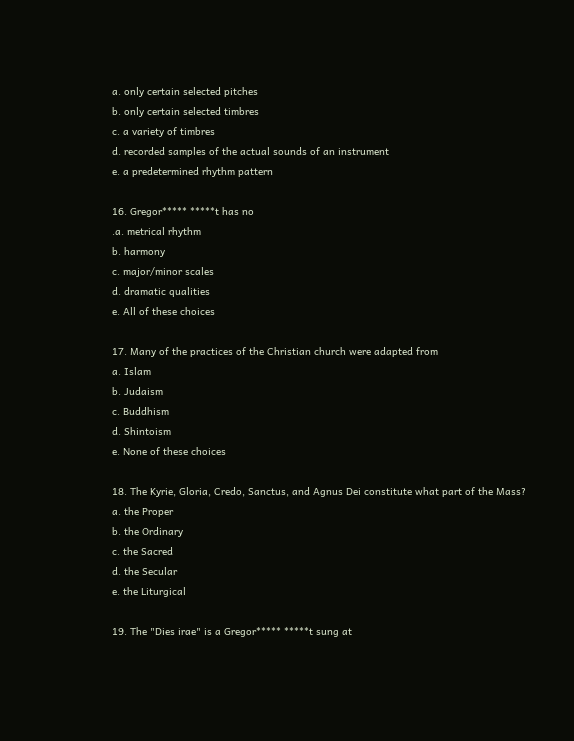a. only certain selected pitches
b. only certain selected timbres
c. a variety of timbres
d. recorded samples of the actual sounds of an instrument
e. a predetermined rhythm pattern

16. Gregor***** *****t has no
.a. metrical rhythm
b. harmony
c. major/minor scales
d. dramatic qualities
e. All of these choices

17. Many of the practices of the Christian church were adapted from
a. Islam
b. Judaism
c. Buddhism
d. Shintoism
e. None of these choices

18. The Kyrie, Gloria, Credo, Sanctus, and Agnus Dei constitute what part of the Mass?
a. the Proper
b. the Ordinary
c. the Sacred
d. the Secular
e. the Liturgical

19. The "Dies irae" is a Gregor***** *****t sung at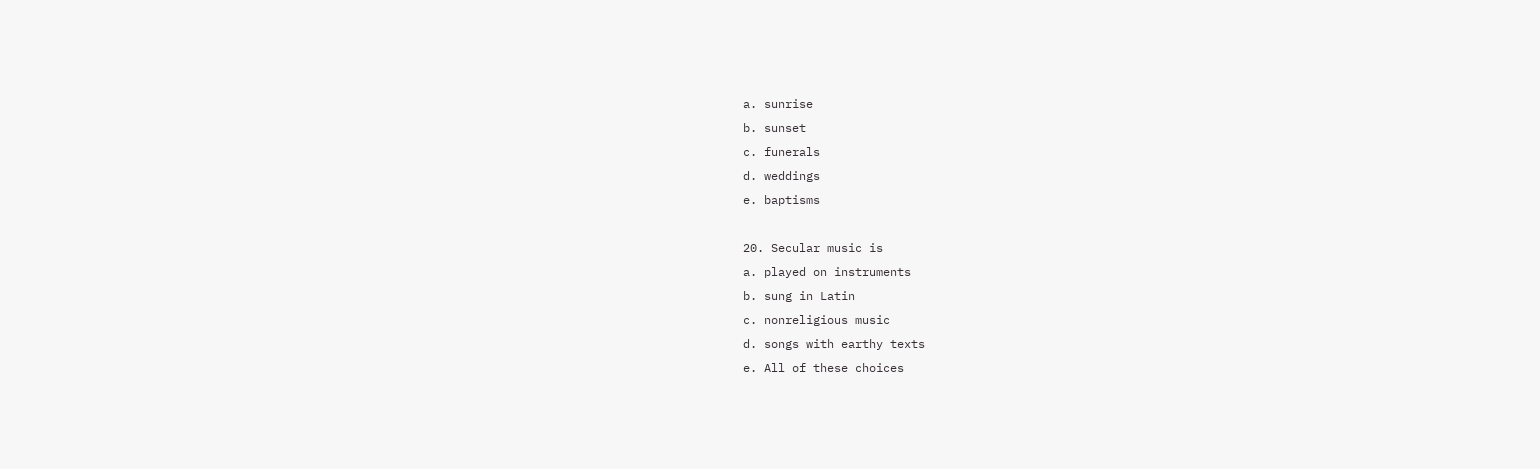a. sunrise
b. sunset
c. funerals
d. weddings
e. baptisms

20. Secular music is
a. played on instruments
b. sung in Latin
c. nonreligious music
d. songs with earthy texts
e. All of these choices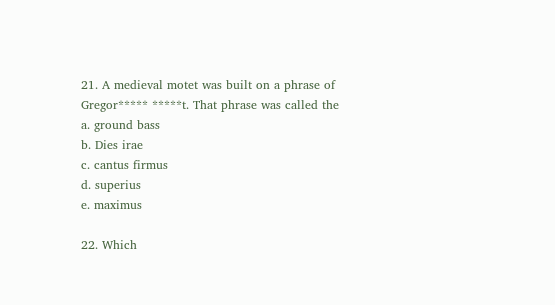21. A medieval motet was built on a phrase of Gregor***** *****t. That phrase was called the
a. ground bass
b. Dies irae
c. cantus firmus
d. superius
e. maximus

22. Which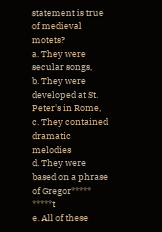statement is true of medieval motets?
a. They were secular songs,
b. They were developed at St. Peter's in Rome,
c. They contained dramatic melodies
d. They were based on a phrase of Gregor***** *****t
e. All of these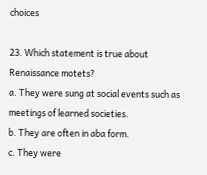choices

23. Which statement is true about Renaissance motets?
a. They were sung at social events such as meetings of learned societies.
b. They are often in aba form.
c. They were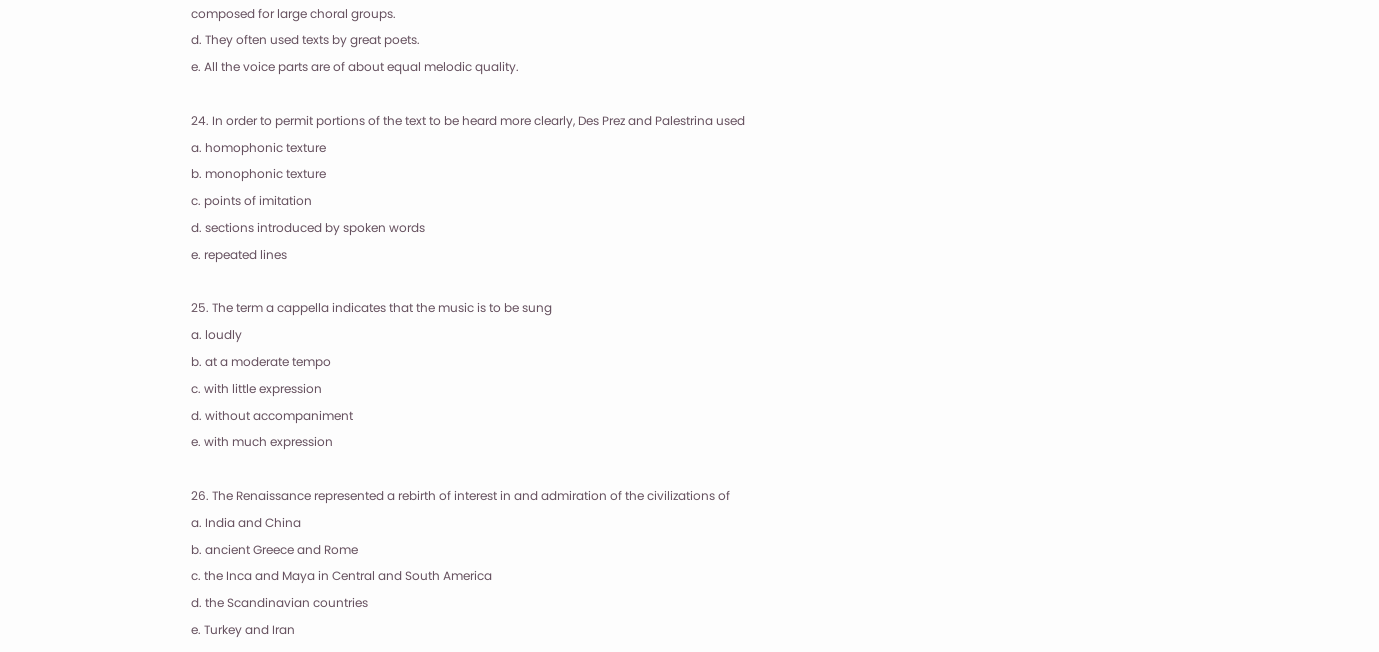composed for large choral groups.
d. They often used texts by great poets.
e. All the voice parts are of about equal melodic quality.

24. In order to permit portions of the text to be heard more clearly, Des Prez and Palestrina used
a. homophonic texture
b. monophonic texture
c. points of imitation
d. sections introduced by spoken words
e. repeated lines

25. The term a cappella indicates that the music is to be sung
a. loudly
b. at a moderate tempo
c. with little expression
d. without accompaniment
e. with much expression

26. The Renaissance represented a rebirth of interest in and admiration of the civilizations of
a. India and China
b. ancient Greece and Rome
c. the Inca and Maya in Central and South America
d. the Scandinavian countries
e. Turkey and Iran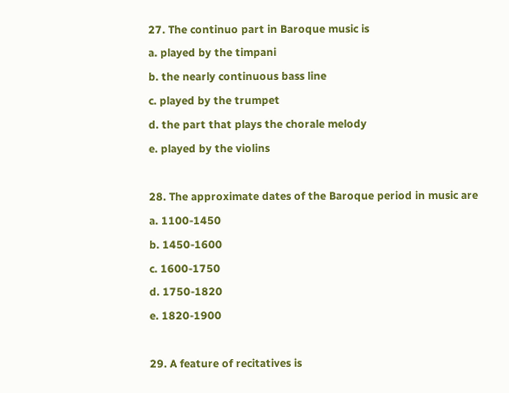27. The continuo part in Baroque music is
a. played by the timpani
b. the nearly continuous bass line
c. played by the trumpet
d. the part that plays the chorale melody
e. played by the violins

28. The approximate dates of the Baroque period in music are
a. 1100-1450
b. 1450-1600
c. 1600-1750
d. 1750-1820
e. 1820-1900

29. A feature of recitatives is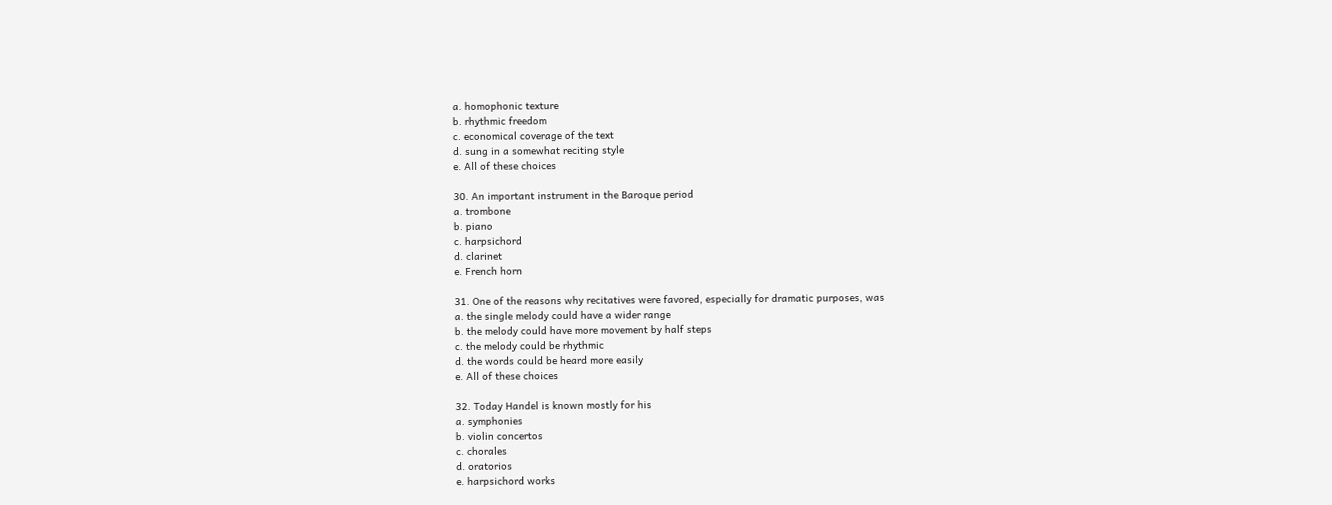a. homophonic texture
b. rhythmic freedom
c. economical coverage of the text
d. sung in a somewhat reciting style
e. All of these choices

30. An important instrument in the Baroque period
a. trombone
b. piano
c. harpsichord
d. clarinet
e. French horn

31. One of the reasons why recitatives were favored, especially for dramatic purposes, was
a. the single melody could have a wider range
b. the melody could have more movement by half steps
c. the melody could be rhythmic
d. the words could be heard more easily
e. All of these choices

32. Today Handel is known mostly for his
a. symphonies
b. violin concertos
c. chorales
d. oratorios
e. harpsichord works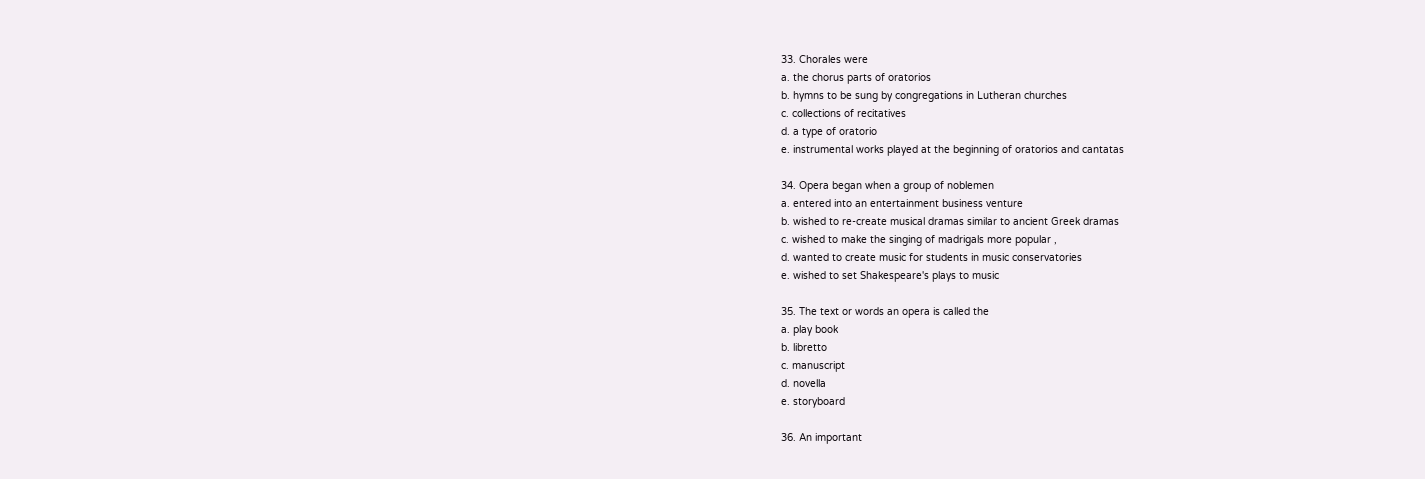33. Chorales were
a. the chorus parts of oratorios
b. hymns to be sung by congregations in Lutheran churches
c. collections of recitatives
d. a type of oratorio
e. instrumental works played at the beginning of oratorios and cantatas

34. Opera began when a group of noblemen
a. entered into an entertainment business venture
b. wished to re-create musical dramas similar to ancient Greek dramas
c. wished to make the singing of madrigals more popular ,
d. wanted to create music for students in music conservatories
e. wished to set Shakespeare's plays to music

35. The text or words an opera is called the
a. play book
b. libretto
c. manuscript
d. novella
e. storyboard

36. An important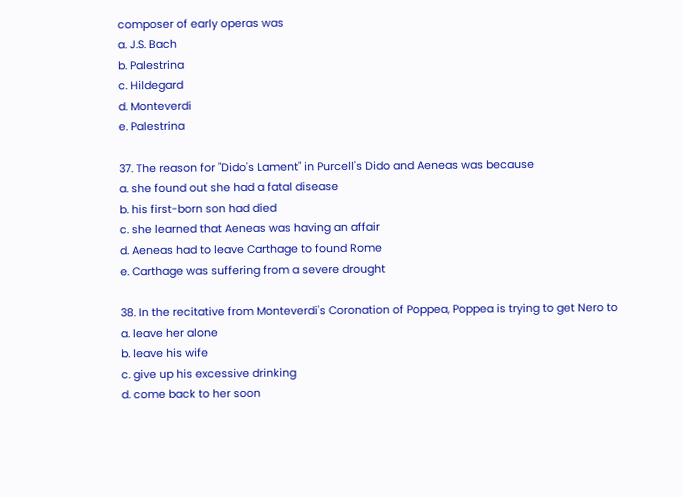composer of early operas was
a. J.S. Bach
b. Palestrina
c. Hildegard
d. Monteverdi
e. Palestrina

37. The reason for "Dido's Lament" in Purcell's Dido and Aeneas was because
a. she found out she had a fatal disease
b. his first-born son had died
c. she learned that Aeneas was having an affair
d. Aeneas had to leave Carthage to found Rome
e. Carthage was suffering from a severe drought

38. In the recitative from Monteverdi's Coronation of Poppea, Poppea is trying to get Nero to
a. leave her alone
b. leave his wife
c. give up his excessive drinking
d. come back to her soon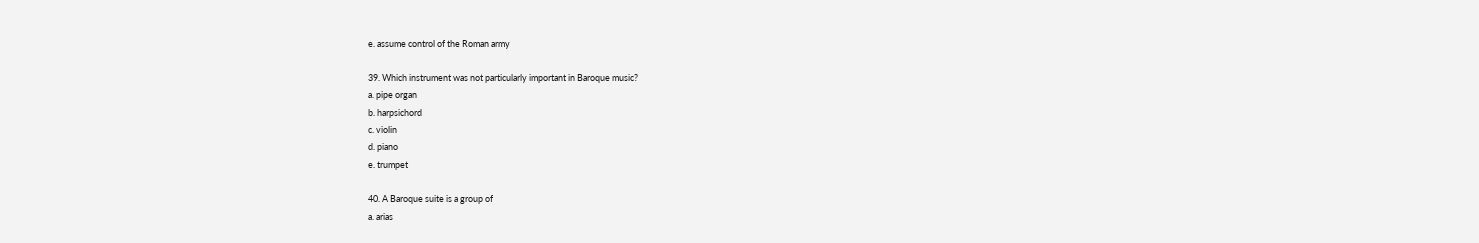e. assume control of the Roman army

39. Which instrument was not particularly important in Baroque music?
a. pipe organ
b. harpsichord
c. violin
d. piano
e. trumpet

40. A Baroque suite is a group of
a. arias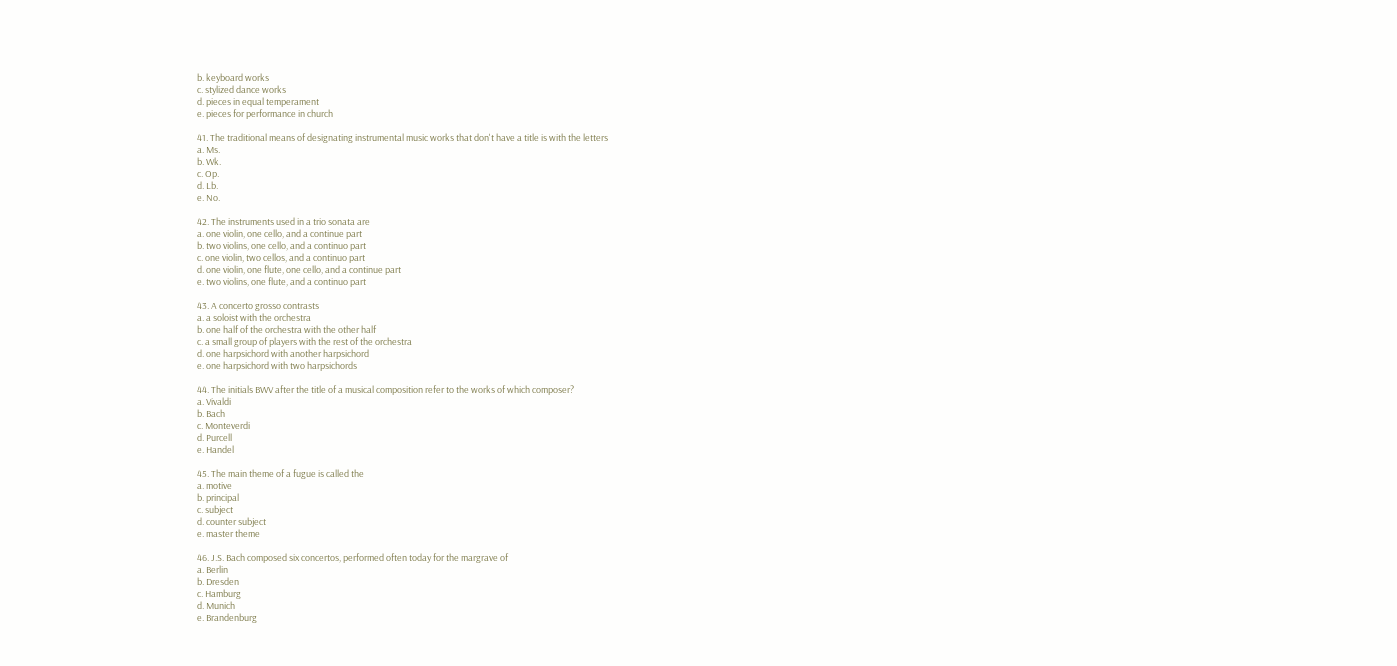b. keyboard works
c. stylized dance works
d. pieces in equal temperament
e. pieces for performance in church

41. The traditional means of designating instrumental music works that don't have a title is with the letters
a. Ms.
b. Wk.
c. Op.
d. Lb.
e. No.

42. The instruments used in a trio sonata are
a. one violin, one cello, and a continue part
b. two violins, one cello, and a continuo part
c. one violin, two cellos, and a continuo part
d. one violin, one flute, one cello, and a continue part
e. two violins, one flute, and a continuo part

43. A concerto grosso contrasts
a. a soloist with the orchestra
b. one half of the orchestra with the other half
c. a small group of players with the rest of the orchestra
d. one harpsichord with another harpsichord
e. one harpsichord with two harpsichords

44. The initials BWV after the title of a musical composition refer to the works of which composer?
a. Vivaldi
b. Bach
c. Monteverdi
d. Purcell
e. Handel

45. The main theme of a fugue is called the
a. motive
b. principal
c. subject
d. counter subject
e. master theme

46. J.S. Bach composed six concertos, performed often today for the margrave of
a. Berlin
b. Dresden
c. Hamburg
d. Munich
e. Brandenburg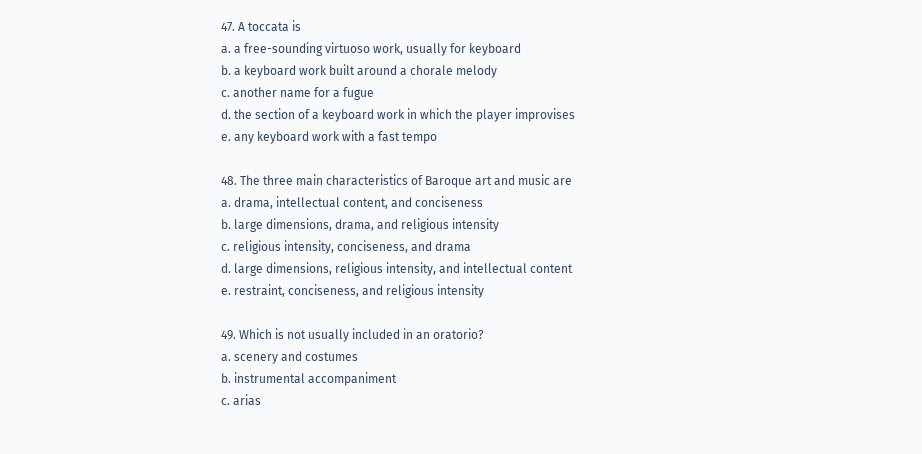47. A toccata is
a. a free-sounding virtuoso work, usually for keyboard
b. a keyboard work built around a chorale melody
c. another name for a fugue
d. the section of a keyboard work in which the player improvises
e. any keyboard work with a fast tempo

48. The three main characteristics of Baroque art and music are
a. drama, intellectual content, and conciseness
b. large dimensions, drama, and religious intensity
c. religious intensity, conciseness, and drama
d. large dimensions, religious intensity, and intellectual content
e. restraint, conciseness, and religious intensity

49. Which is not usually included in an oratorio?
a. scenery and costumes
b. instrumental accompaniment
c. arias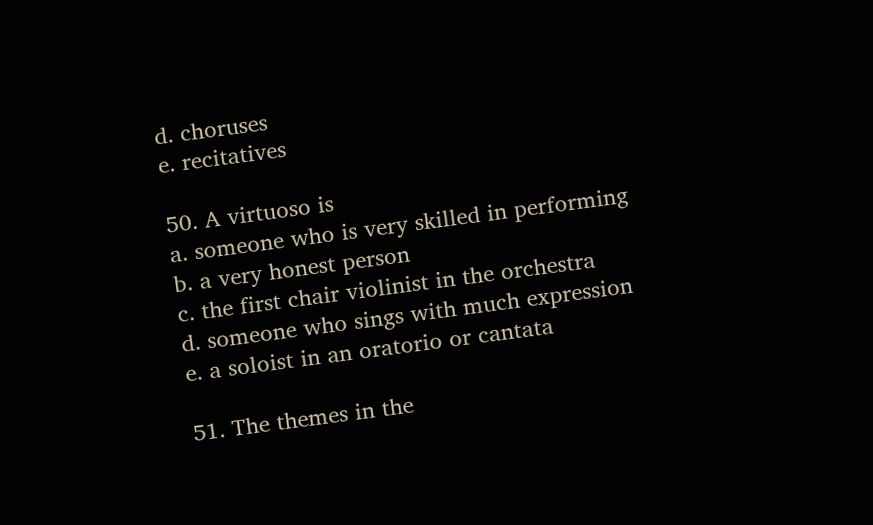d. choruses
e. recitatives

50. A virtuoso is
a. someone who is very skilled in performing
b. a very honest person
c. the first chair violinist in the orchestra
d. someone who sings with much expression
e. a soloist in an oratorio or cantata

51. The themes in the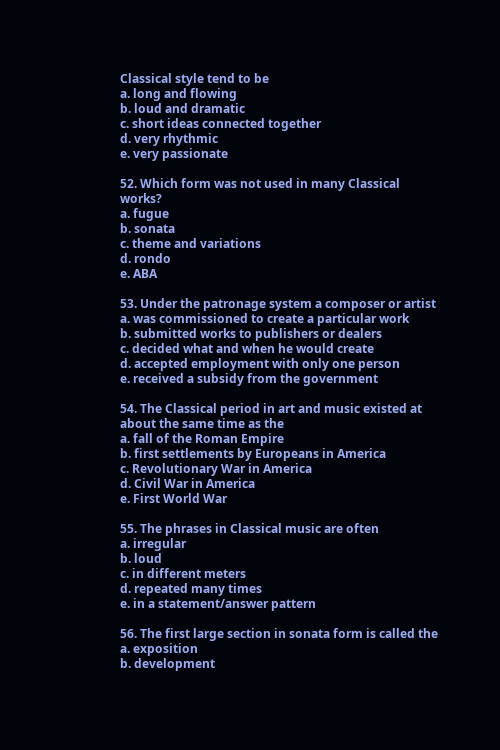Classical style tend to be
a. long and flowing
b. loud and dramatic
c. short ideas connected together
d. very rhythmic
e. very passionate

52. Which form was not used in many Classical works?
a. fugue
b. sonata
c. theme and variations
d. rondo
e. ABA

53. Under the patronage system a composer or artist
a. was commissioned to create a particular work
b. submitted works to publishers or dealers
c. decided what and when he would create
d. accepted employment with only one person
e. received a subsidy from the government

54. The Classical period in art and music existed at about the same time as the
a. fall of the Roman Empire
b. first settlements by Europeans in America
c. Revolutionary War in America
d. Civil War in America
e. First World War

55. The phrases in Classical music are often
a. irregular
b. loud
c. in different meters
d. repeated many times
e. in a statement/answer pattern

56. The first large section in sonata form is called the
a. exposition
b. development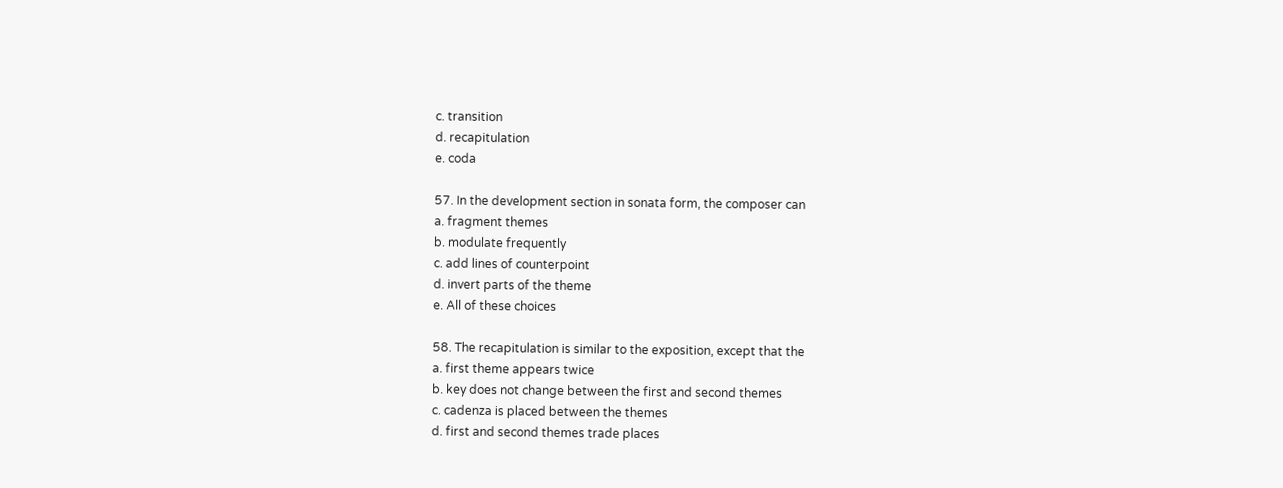c. transition
d. recapitulation
e. coda

57. In the development section in sonata form, the composer can
a. fragment themes
b. modulate frequently
c. add lines of counterpoint
d. invert parts of the theme
e. All of these choices

58. The recapitulation is similar to the exposition, except that the
a. first theme appears twice
b. key does not change between the first and second themes
c. cadenza is placed between the themes
d. first and second themes trade places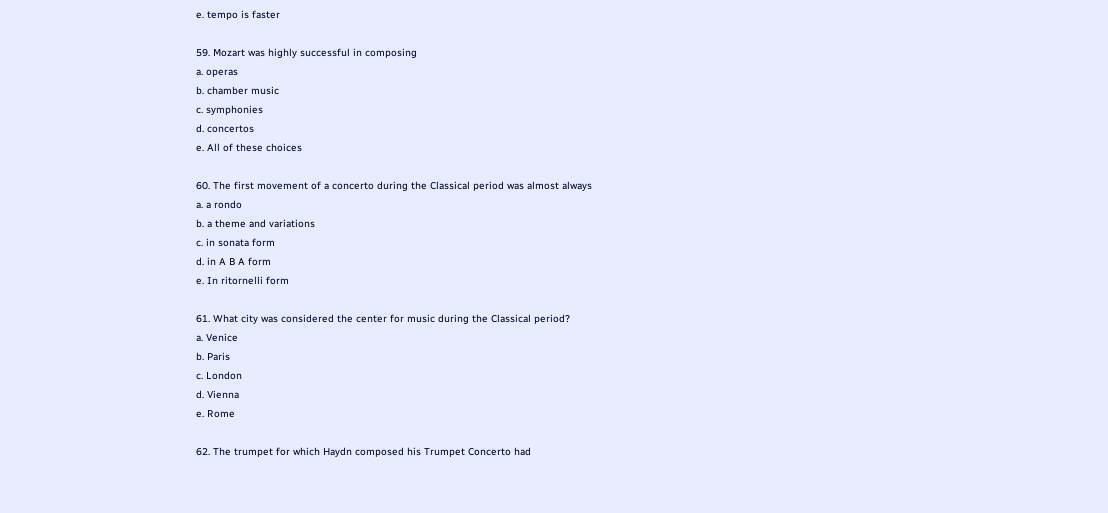e. tempo is faster

59. Mozart was highly successful in composing
a. operas
b. chamber music
c. symphonies
d. concertos
e. All of these choices

60. The first movement of a concerto during the Classical period was almost always
a. a rondo
b. a theme and variations
c. in sonata form
d. in A B A form
e. In ritornelli form

61. What city was considered the center for music during the Classical period?
a. Venice
b. Paris
c. London
d. Vienna
e. Rome

62. The trumpet for which Haydn composed his Trumpet Concerto had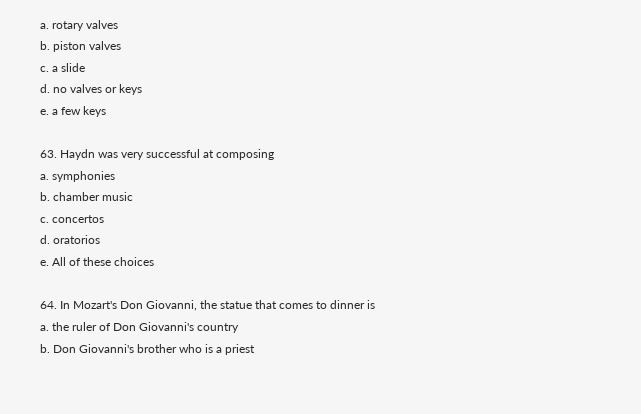a. rotary valves
b. piston valves
c. a slide
d. no valves or keys
e. a few keys

63. Haydn was very successful at composing
a. symphonies
b. chamber music
c. concertos
d. oratorios
e. All of these choices

64. In Mozart's Don Giovanni, the statue that comes to dinner is
a. the ruler of Don Giovanni's country
b. Don Giovanni's brother who is a priest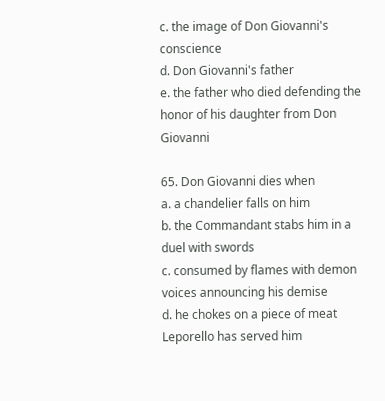c. the image of Don Giovanni's conscience
d. Don Giovanni's father
e. the father who died defending the honor of his daughter from Don Giovanni

65. Don Giovanni dies when
a. a chandelier falls on him
b. the Commandant stabs him in a duel with swords
c. consumed by flames with demon voices announcing his demise
d. he chokes on a piece of meat Leporello has served him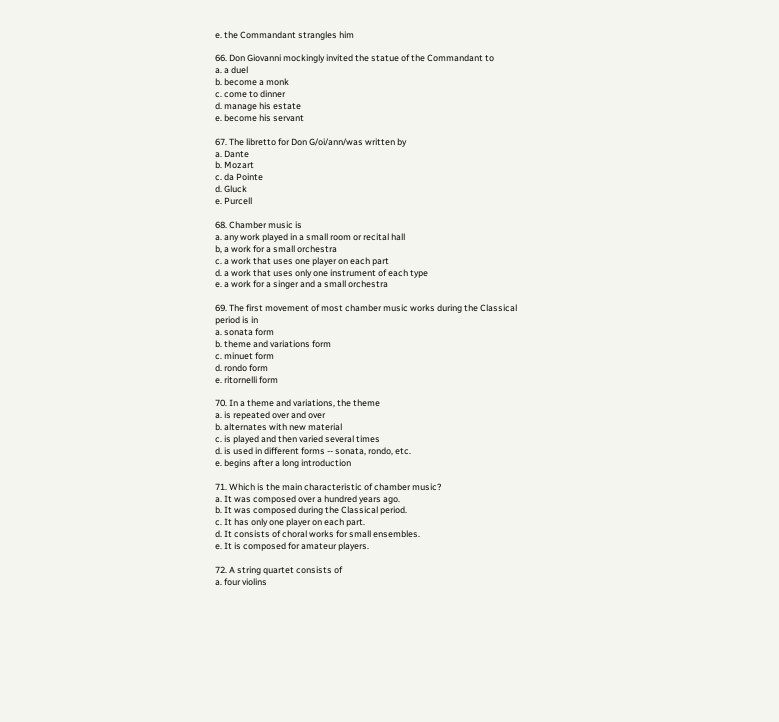e. the Commandant strangles him

66. Don Giovanni mockingly invited the statue of the Commandant to
a. a duel
b. become a monk
c. come to dinner
d. manage his estate
e. become his servant

67. The libretto for Don G/oi/ann/was written by
a. Dante
b. Mozart
c. da Pointe
d. Gluck
e. Purcell

68. Chamber music is
a. any work played in a small room or recital hall
b, a work for a small orchestra
c. a work that uses one player on each part
d. a work that uses only one instrument of each type
e. a work for a singer and a small orchestra

69. The first movement of most chamber music works during the Classical period is in
a. sonata form
b. theme and variations form
c. minuet form
d. rondo form
e. ritornelli form

70. In a theme and variations, the theme
a. is repeated over and over
b. alternates with new material
c. is played and then varied several times
d. is used in different forms -- sonata, rondo, etc.
e. begins after a long introduction

71. Which is the main characteristic of chamber music?
a. It was composed over a hundred years ago.
b. It was composed during the Classical period.
c. It has only one player on each part.
d. It consists of choral works for small ensembles.
e. It is composed for amateur players.

72. A string quartet consists of
a. four violins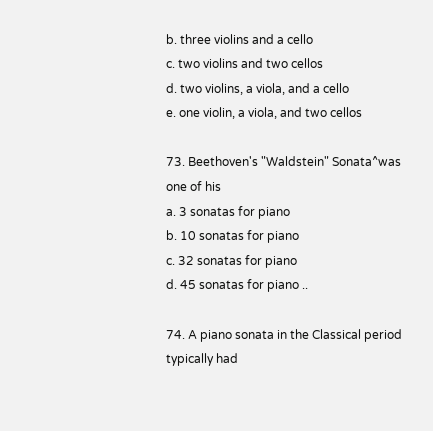b. three violins and a cello
c. two violins and two cellos
d. two violins, a viola, and a cello
e. one violin, a viola, and two cellos

73. Beethoven's "Waldstein" Sonata^was one of his
a. 3 sonatas for piano
b. 10 sonatas for piano
c. 32 sonatas for piano
d. 45 sonatas for piano ..

74. A piano sonata in the Classical period typically had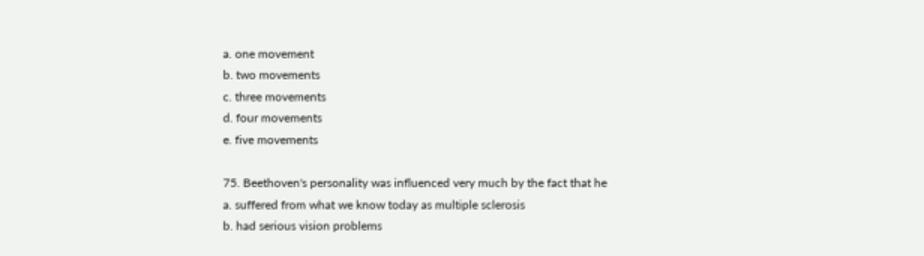a. one movement
b. two movements
c. three movements
d. four movements
e. five movements

75. Beethoven's personality was influenced very much by the fact that he
a. suffered from what we know today as multiple sclerosis
b. had serious vision problems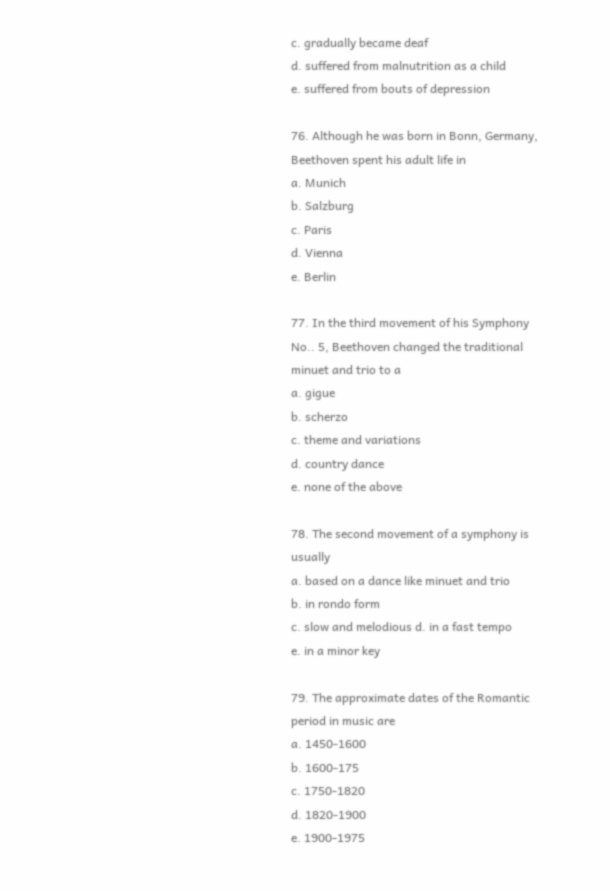c. gradually became deaf
d. suffered from malnutrition as a child
e. suffered from bouts of depression

76. Although he was born in Bonn, Germany, Beethoven spent his adult life in
a. Munich
b. Salzburg
c. Paris
d. Vienna
e. Berlin

77. In the third movement of his Symphony No.. 5, Beethoven changed the traditional minuet and trio to a
a. gigue
b. scherzo
c. theme and variations
d. country dance
e. none of the above

78. The second movement of a symphony is usually
a. based on a dance like minuet and trio
b. in rondo form
c. slow and melodious d. in a fast tempo
e. in a minor key

79. The approximate dates of the Romantic period in music are
a. 1450-1600
b. 1600-175
c. 1750-1820
d. 1820-1900
e. 1900-1975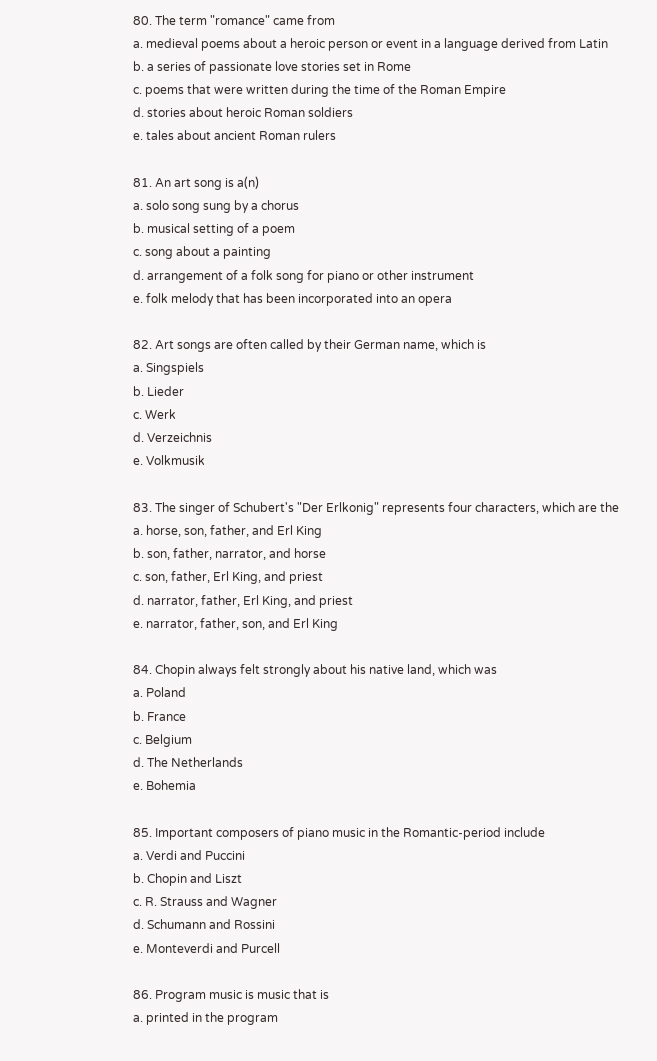80. The term "romance" came from
a. medieval poems about a heroic person or event in a language derived from Latin
b. a series of passionate love stories set in Rome
c. poems that were written during the time of the Roman Empire
d. stories about heroic Roman soldiers
e. tales about ancient Roman rulers

81. An art song is a(n)
a. solo song sung by a chorus
b. musical setting of a poem
c. song about a painting
d. arrangement of a folk song for piano or other instrument
e. folk melody that has been incorporated into an opera

82. Art songs are often called by their German name, which is
a. Singspiels
b. Lieder
c. Werk
d. Verzeichnis
e. Volkmusik

83. The singer of Schubert's "Der Erlkonig" represents four characters, which are the
a. horse, son, father, and Erl King
b. son, father, narrator, and horse
c. son, father, Erl King, and priest
d. narrator, father, Erl King, and priest
e. narrator, father, son, and Erl King

84. Chopin always felt strongly about his native land, which was
a. Poland
b. France
c. Belgium
d. The Netherlands
e. Bohemia

85. Important composers of piano music in the Romantic-period include
a. Verdi and Puccini
b. Chopin and Liszt
c. R. Strauss and Wagner
d. Schumann and Rossini
e. Monteverdi and Purcell

86. Program music is music that is
a. printed in the program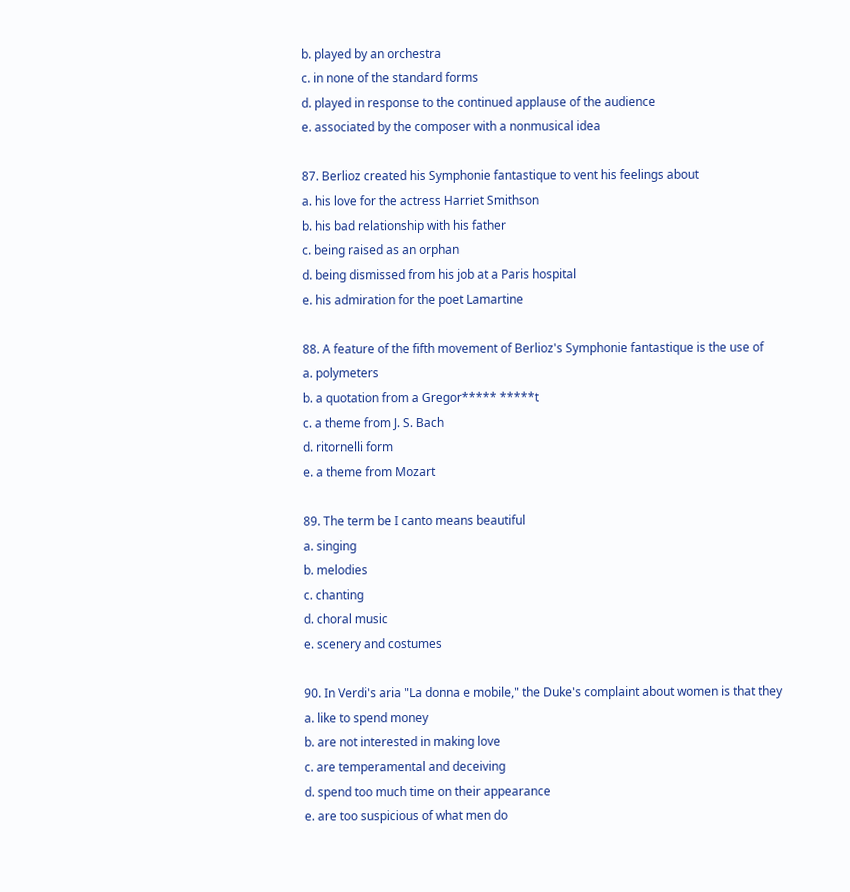b. played by an orchestra
c. in none of the standard forms
d. played in response to the continued applause of the audience
e. associated by the composer with a nonmusical idea

87. Berlioz created his Symphonie fantastique to vent his feelings about
a. his love for the actress Harriet Smithson
b. his bad relationship with his father
c. being raised as an orphan
d. being dismissed from his job at a Paris hospital
e. his admiration for the poet Lamartine

88. A feature of the fifth movement of Berlioz's Symphonie fantastique is the use of
a. polymeters
b. a quotation from a Gregor***** *****t
c. a theme from J. S. Bach
d. ritornelli form
e. a theme from Mozart

89. The term be I canto means beautiful
a. singing
b. melodies
c. chanting
d. choral music
e. scenery and costumes

90. In Verdi's aria "La donna e mobile," the Duke's complaint about women is that they
a. like to spend money
b. are not interested in making love
c. are temperamental and deceiving
d. spend too much time on their appearance
e. are too suspicious of what men do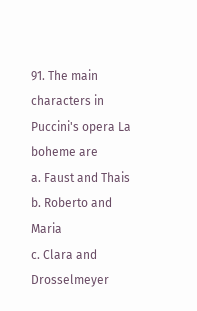91. The main characters in Puccini's opera La boheme are
a. Faust and Thais
b. Roberto and Maria
c. Clara and Drosselmeyer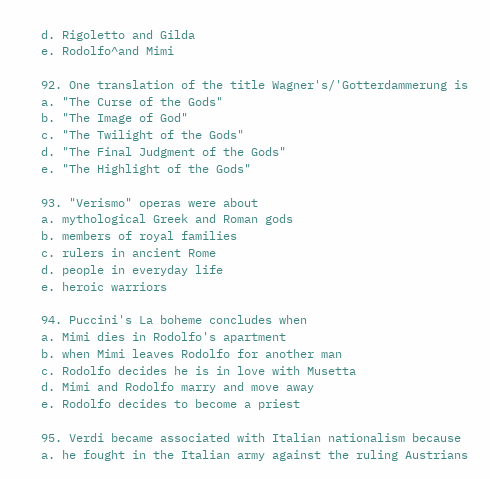d. Rigoletto and Gilda
e. Rodolfo^and Mimi

92. One translation of the title Wagner's/'Gotterdammerung is
a. "The Curse of the Gods"
b. "The Image of God"
c. "The Twilight of the Gods"
d. "The Final Judgment of the Gods"
e. "The Highlight of the Gods"

93. "Verismo" operas were about
a. mythological Greek and Roman gods
b. members of royal families
c. rulers in ancient Rome
d. people in everyday life
e. heroic warriors

94. Puccini's La boheme concludes when
a. Mimi dies in Rodolfo's apartment
b. when Mimi leaves Rodolfo for another man
c. Rodolfo decides he is in love with Musetta
d. Mimi and Rodolfo marry and move away
e. Rodolfo decides to become a priest

95. Verdi became associated with Italian nationalism because
a. he fought in the Italian army against the ruling Austrians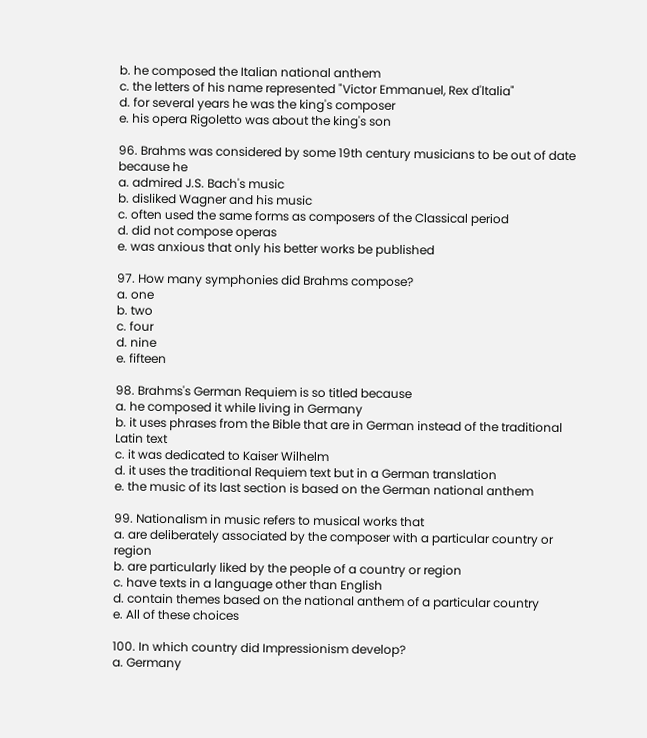b. he composed the Italian national anthem
c. the letters of his name represented "Victor Emmanuel, Rex d'ltalia"
d. for several years he was the king's composer
e. his opera Rigoletto was about the king's son

96. Brahms was considered by some 19th century musicians to be out of date because he
a. admired J.S. Bach's music
b. disliked Wagner and his music
c. often used the same forms as composers of the Classical period
d. did not compose operas
e. was anxious that only his better works be published

97. How many symphonies did Brahms compose?
a. one
b. two
c. four
d. nine
e. fifteen

98. Brahms's German Requiem is so titled because
a. he composed it while living in Germany
b. it uses phrases from the Bible that are in German instead of the traditional Latin text
c. it was dedicated to Kaiser Wilhelm
d. it uses the traditional Requiem text but in a German translation
e. the music of its last section is based on the German national anthem

99. Nationalism in music refers to musical works that
a. are deliberately associated by the composer with a particular country or region
b. are particularly liked by the people of a country or region
c. have texts in a language other than English
d. contain themes based on the national anthem of a particular country
e. All of these choices

100. In which country did Impressionism develop?
a. Germany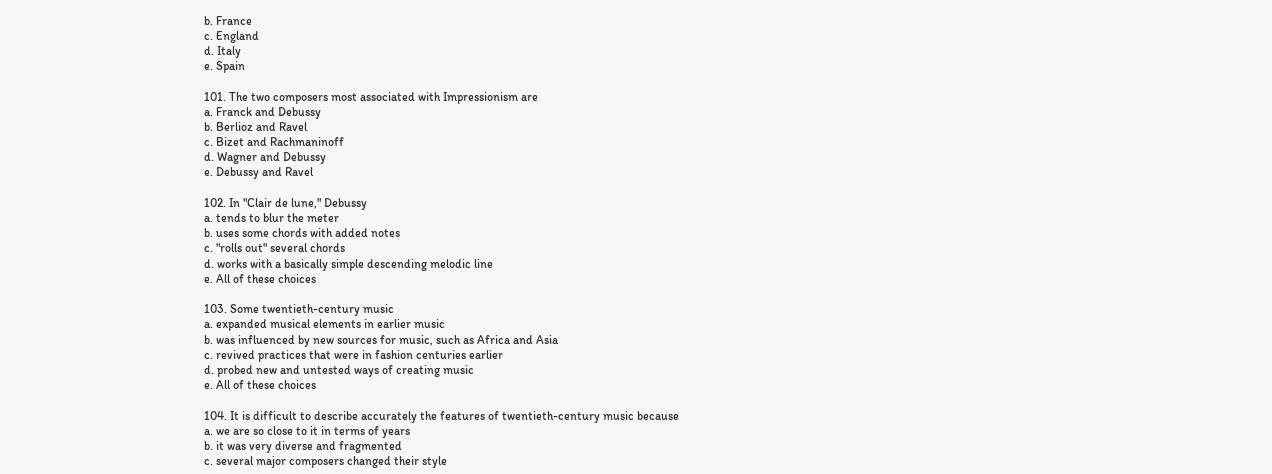b. France
c. England
d. Italy
e. Spain

101. The two composers most associated with Impressionism are
a. Franck and Debussy
b. Berlioz and Ravel
c. Bizet and Rachmaninoff
d. Wagner and Debussy
e. Debussy and Ravel

102. In "Clair de lune," Debussy
a. tends to blur the meter
b. uses some chords with added notes
c. "rolls out" several chords
d. works with a basically simple descending melodic line
e. All of these choices

103. Some twentieth-century music
a. expanded musical elements in earlier music
b. was influenced by new sources for music, such as Africa and Asia
c. revived practices that were in fashion centuries earlier
d. probed new and untested ways of creating music
e. All of these choices

104. It is difficult to describe accurately the features of twentieth-century music because
a. we are so close to it in terms of years
b. it was very diverse and fragmented
c. several major composers changed their style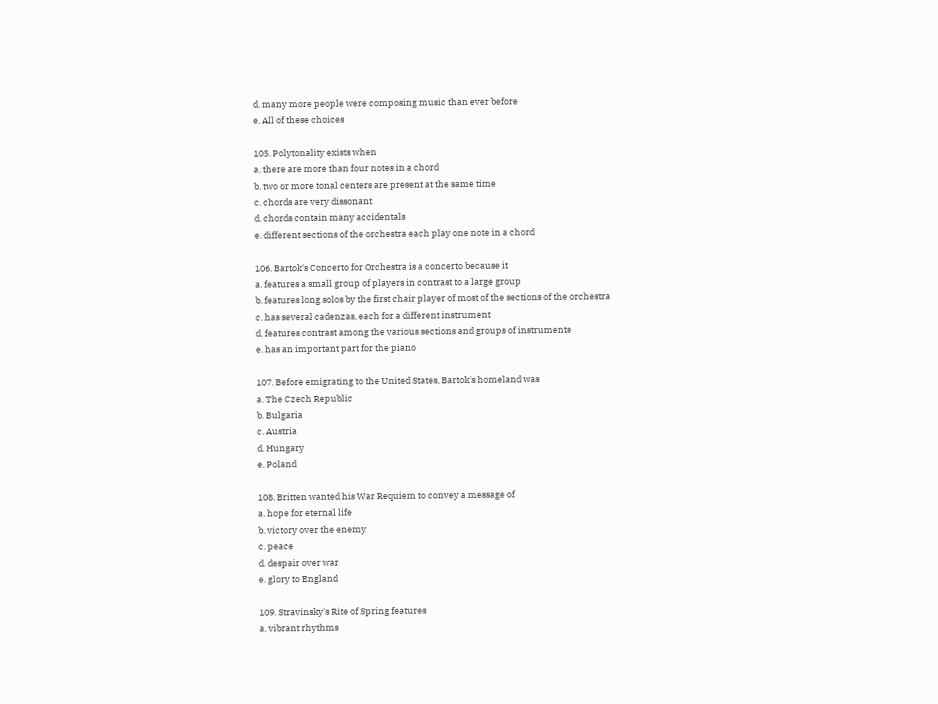d. many more people were composing music than ever before
e. All of these choices

105. Polytonality exists when
a. there are more than four notes in a chord
b. two or more tonal centers are present at the same time
c. chords are very dissonant
d. chords contain many accidentals
e. different sections of the orchestra each play one note in a chord

106. Bartok's Concerto for Orchestra is a concerto because it
a. features a small group of players in contrast to a large group
b. features long solos by the first chair player of most of the sections of the orchestra
c. has several cadenzas, each for a different instrument
d. features contrast among the various sections and groups of instruments
e. has an important part for the piano

107. Before emigrating to the United States, Bartok's homeland was
a. The Czech Republic
b. Bulgaria
c. Austria
d. Hungary
e. Poland

108. Britten wanted his War Requiem to convey a message of
a. hope for eternal life
b. victory over the enemy
c. peace
d. despair over war
e. glory to England

109. Stravinsky's Rite of Spring features
a. vibrant rhythms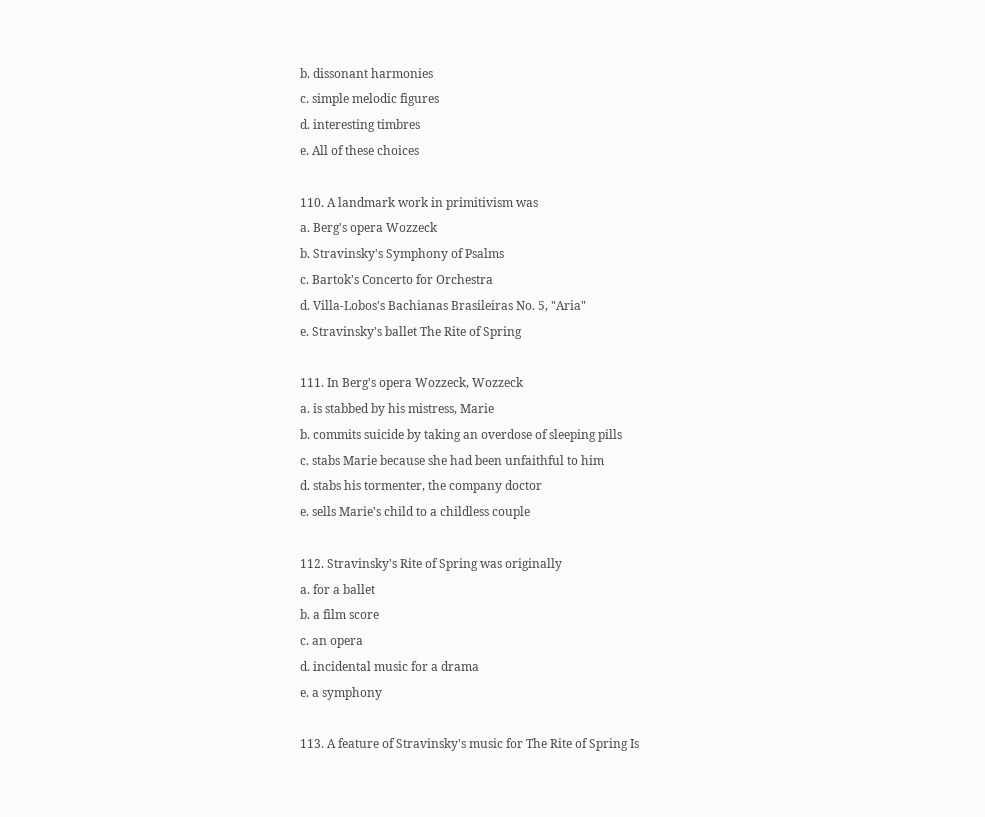b. dissonant harmonies
c. simple melodic figures
d. interesting timbres
e. All of these choices

110. A landmark work in primitivism was
a. Berg's opera Wozzeck
b. Stravinsky's Symphony of Psalms
c. Bartok's Concerto for Orchestra
d. Villa-Lobos's Bachianas Brasileiras No. 5, "Aria"
e. Stravinsky's ballet The Rite of Spring

111. In Berg's opera Wozzeck, Wozzeck
a. is stabbed by his mistress, Marie
b. commits suicide by taking an overdose of sleeping pills
c. stabs Marie because she had been unfaithful to him
d. stabs his tormenter, the company doctor
e. sells Marie's child to a childless couple

112. Stravinsky's Rite of Spring was originally
a. for a ballet
b. a film score
c. an opera
d. incidental music for a drama
e. a symphony

113. A feature of Stravinsky's music for The Rite of Spring Is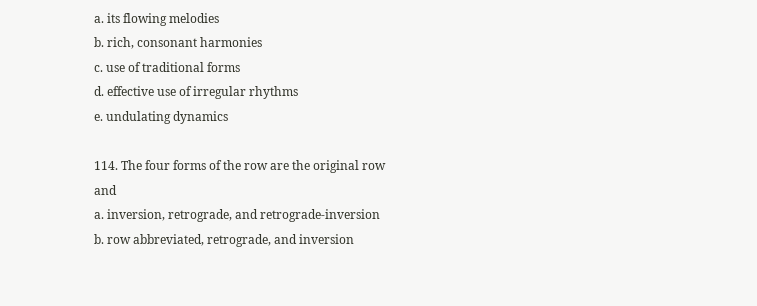a. its flowing melodies
b. rich, consonant harmonies
c. use of traditional forms
d. effective use of irregular rhythms
e. undulating dynamics

114. The four forms of the row are the original row and
a. inversion, retrograde, and retrograde-inversion
b. row abbreviated, retrograde, and inversion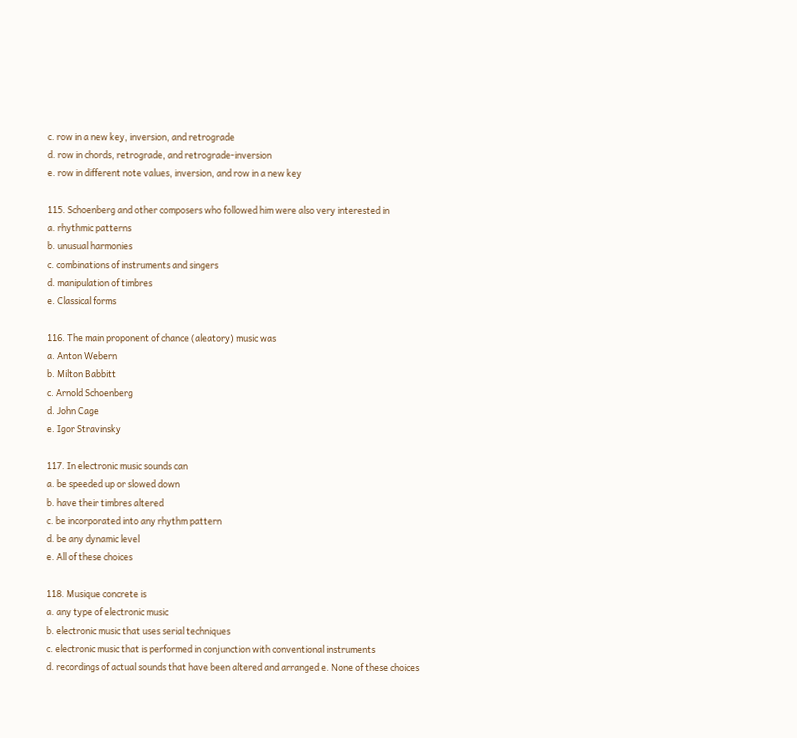c. row in a new key, inversion, and retrograde
d. row in chords, retrograde, and retrograde-inversion
e. row in different note values, inversion, and row in a new key

115. Schoenberg and other composers who followed him were also very interested in
a. rhythmic patterns
b. unusual harmonies
c. combinations of instruments and singers
d. manipulation of timbres
e. Classical forms

116. The main proponent of chance (aleatory) music was
a. Anton Webern
b. Milton Babbitt
c. Arnold Schoenberg
d. John Cage
e. Igor Stravinsky

117. In electronic music sounds can
a. be speeded up or slowed down
b. have their timbres altered
c. be incorporated into any rhythm pattern
d. be any dynamic level
e. All of these choices

118. Musique concrete is
a. any type of electronic music
b. electronic music that uses serial techniques
c. electronic music that is performed in conjunction with conventional instruments
d. recordings of actual sounds that have been altered and arranged e. None of these choices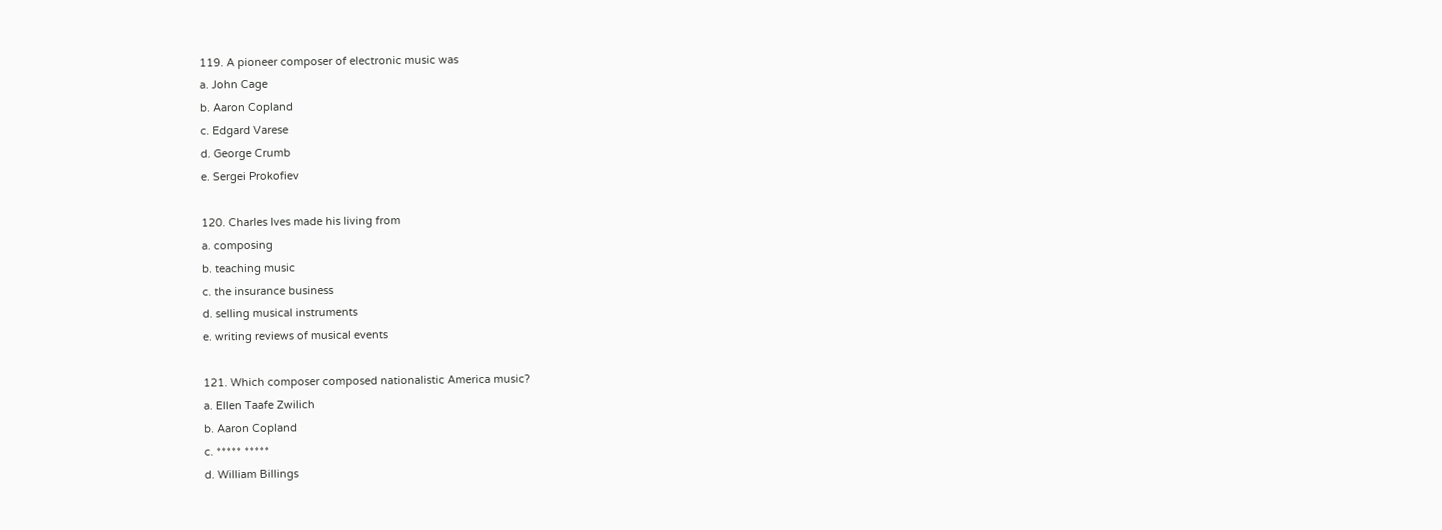119. A pioneer composer of electronic music was
a. John Cage
b. Aaron Copland
c. Edgard Varese
d. George Crumb
e. Sergei Prokofiev

120. Charles Ives made his living from
a. composing
b. teaching music
c. the insurance business
d. selling musical instruments
e. writing reviews of musical events

121. Which composer composed nationalistic America music?
a. Ellen Taafe Zwilich
b. Aaron Copland
c. ***** *****
d. William Billings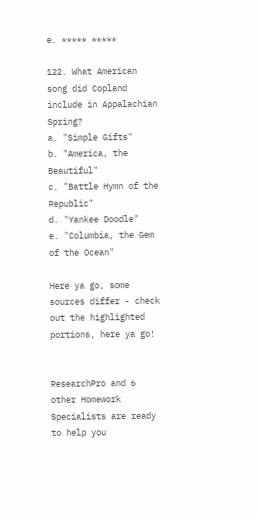e. ***** *****

122. What American song did Copland include in Appalachian Spring?
a. "Simple Gifts"
b. "America, the Beautiful"
c. "Battle Hymn of the Republic"
d. "Yankee Doodle"
e. "Columbia, the Gem of the Ocean"

Here ya go, some sources differ - check out the highlighted portions, here ya go!


ResearchPro and 6 other Homework Specialists are ready to help you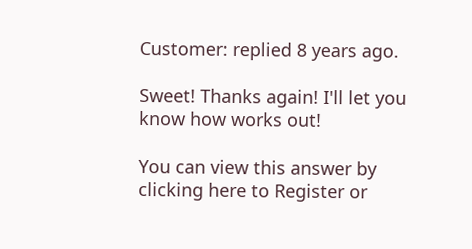Customer: replied 8 years ago.

Sweet! Thanks again! I'll let you know how works out!

You can view this answer by clicking here to Register or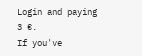Login and paying 3 €.
If you've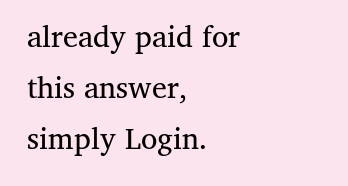already paid for this answer, simply Login.